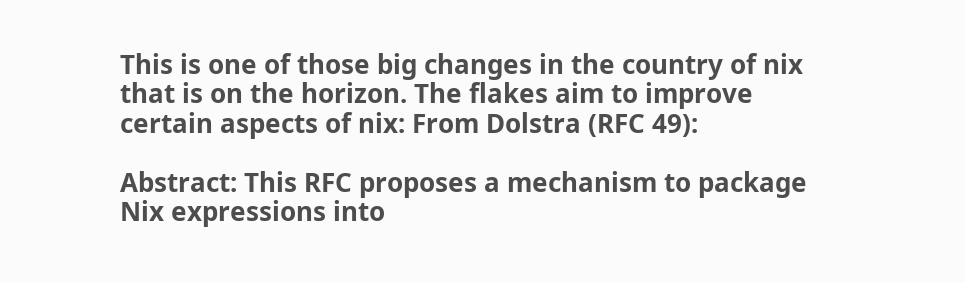This is one of those big changes in the country of nix that is on the horizon. The flakes aim to improve certain aspects of nix: From Dolstra (RFC 49):

Abstract: This RFC proposes a mechanism to package Nix expressions into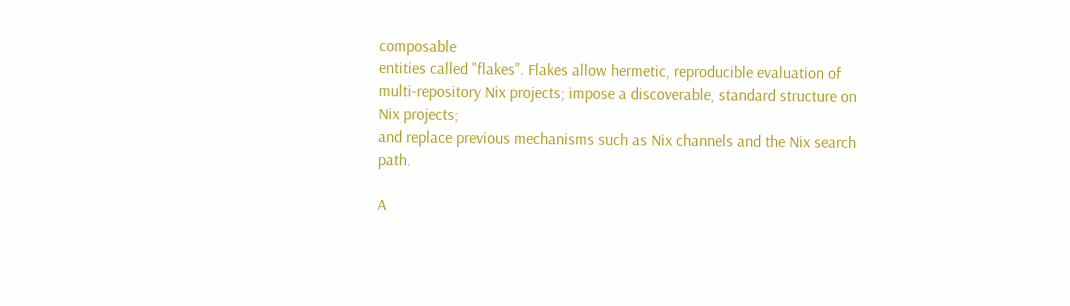composable
entities called "flakes". Flakes allow hermetic, reproducible evaluation of
multi-repository Nix projects; impose a discoverable, standard structure on Nix projects;
and replace previous mechanisms such as Nix channels and the Nix search path.

A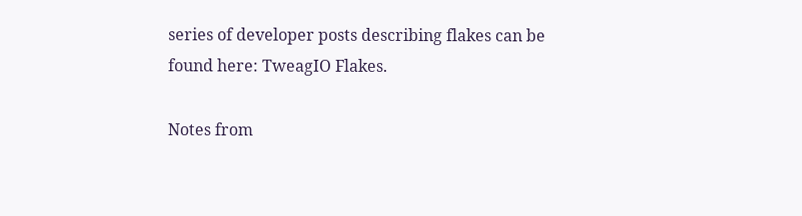series of developer posts describing flakes can be found here: TweagIO Flakes.

Notes from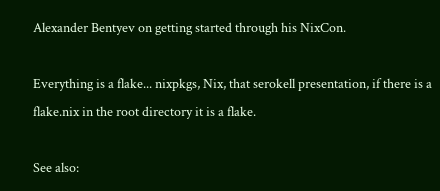Alexander Bentyev on getting started through his NixCon.

Everything is a flake... nixpkgs, Nix, that serokell presentation, if there is a flake.nix in the root directory it is a flake.

See also: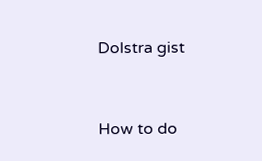Dolstra gist


How to do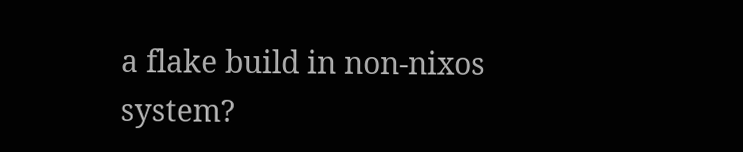a flake build in non-nixos system?